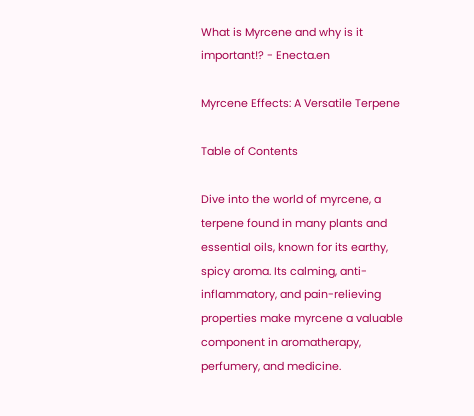What is Myrcene and why is it important!? - Enecta.en

Myrcene Effects: A Versatile Terpene

Table of Contents

Dive into the world of myrcene, a terpene found in many plants and essential oils, known for its earthy, spicy aroma. Its calming, anti-inflammatory, and pain-relieving properties make myrcene a valuable component in aromatherapy, perfumery, and medicine.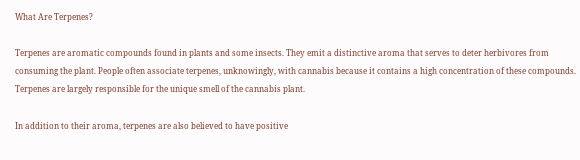What Are Terpenes?

Terpenes are aromatic compounds found in plants and some insects. They emit a distinctive aroma that serves to deter herbivores from consuming the plant. People often associate terpenes, unknowingly, with cannabis because it contains a high concentration of these compounds. Terpenes are largely responsible for the unique smell of the cannabis plant.

In addition to their aroma, terpenes are also believed to have positive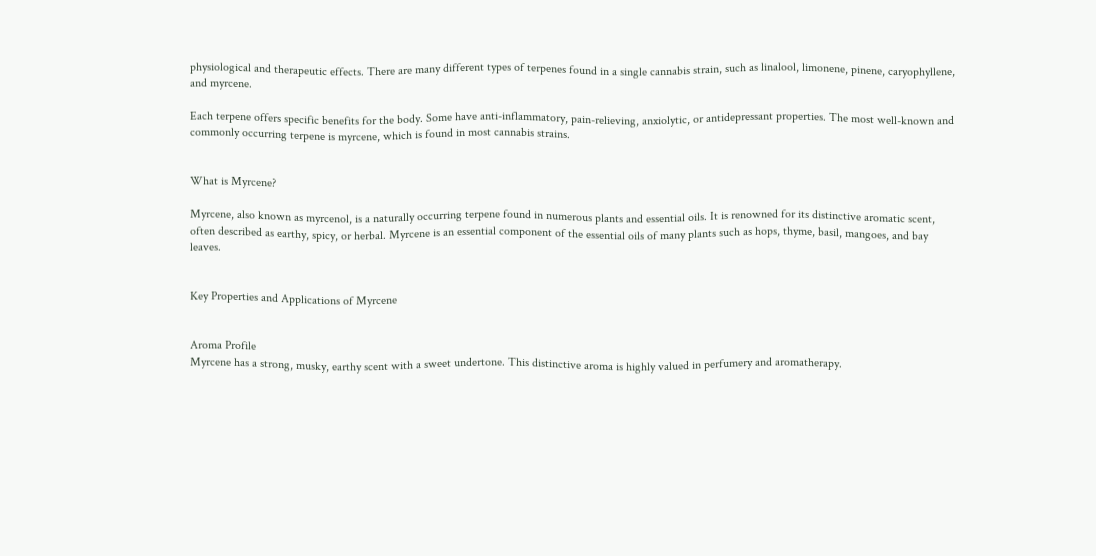physiological and therapeutic effects. There are many different types of terpenes found in a single cannabis strain, such as linalool, limonene, pinene, caryophyllene, and myrcene.

Each terpene offers specific benefits for the body. Some have anti-inflammatory, pain-relieving, anxiolytic, or antidepressant properties. The most well-known and commonly occurring terpene is myrcene, which is found in most cannabis strains.


What is Myrcene?

Myrcene, also known as myrcenol, is a naturally occurring terpene found in numerous plants and essential oils. It is renowned for its distinctive aromatic scent, often described as earthy, spicy, or herbal. Myrcene is an essential component of the essential oils of many plants such as hops, thyme, basil, mangoes, and bay leaves.


Key Properties and Applications of Myrcene


Aroma Profile
Myrcene has a strong, musky, earthy scent with a sweet undertone. This distinctive aroma is highly valued in perfumery and aromatherapy.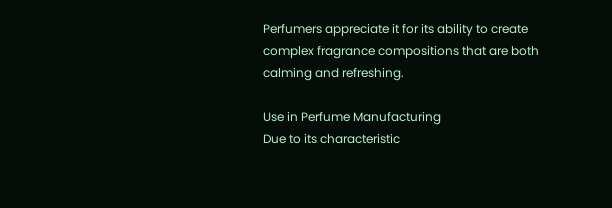Perfumers appreciate it for its ability to create complex fragrance compositions that are both calming and refreshing.

Use in Perfume Manufacturing
Due to its characteristic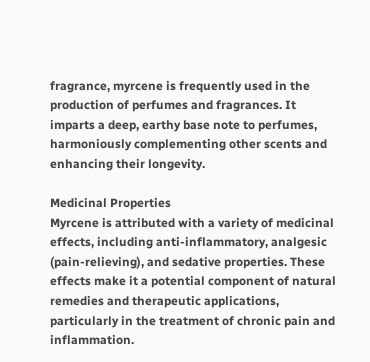fragrance, myrcene is frequently used in the production of perfumes and fragrances. It imparts a deep, earthy base note to perfumes, harmoniously complementing other scents and enhancing their longevity.

Medicinal Properties
Myrcene is attributed with a variety of medicinal effects, including anti-inflammatory, analgesic (pain-relieving), and sedative properties. These effects make it a potential component of natural remedies and therapeutic applications, particularly in the treatment of chronic pain and inflammation.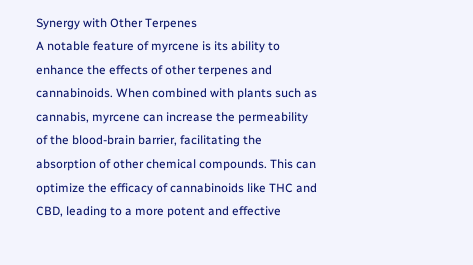Synergy with Other Terpenes
A notable feature of myrcene is its ability to enhance the effects of other terpenes and cannabinoids. When combined with plants such as cannabis, myrcene can increase the permeability of the blood-brain barrier, facilitating the absorption of other chemical compounds. This can optimize the efficacy of cannabinoids like THC and CBD, leading to a more potent and effective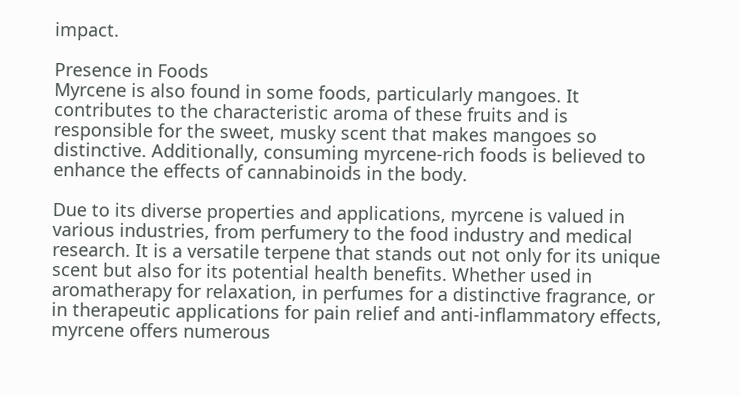impact.

Presence in Foods
Myrcene is also found in some foods, particularly mangoes. It contributes to the characteristic aroma of these fruits and is responsible for the sweet, musky scent that makes mangoes so distinctive. Additionally, consuming myrcene-rich foods is believed to enhance the effects of cannabinoids in the body.

Due to its diverse properties and applications, myrcene is valued in various industries, from perfumery to the food industry and medical research. It is a versatile terpene that stands out not only for its unique scent but also for its potential health benefits. Whether used in aromatherapy for relaxation, in perfumes for a distinctive fragrance, or in therapeutic applications for pain relief and anti-inflammatory effects, myrcene offers numerous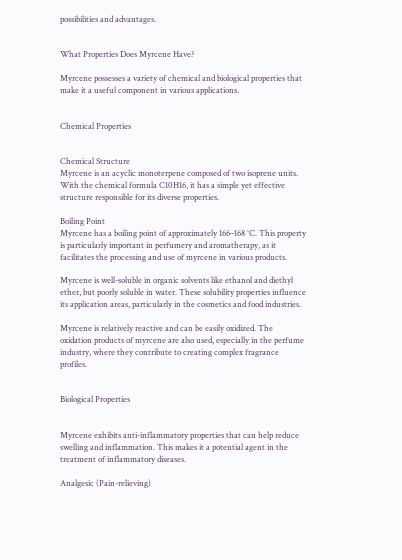possibilities and advantages.


What Properties Does Myrcene Have?

Myrcene possesses a variety of chemical and biological properties that make it a useful component in various applications.


Chemical Properties


Chemical Structure
Myrcene is an acyclic monoterpene composed of two isoprene units. With the chemical formula C10H16, it has a simple yet effective structure responsible for its diverse properties.

Boiling Point
Myrcene has a boiling point of approximately 166–168 °C. This property is particularly important in perfumery and aromatherapy, as it facilitates the processing and use of myrcene in various products.

Myrcene is well-soluble in organic solvents like ethanol and diethyl ether, but poorly soluble in water. These solubility properties influence its application areas, particularly in the cosmetics and food industries.

Myrcene is relatively reactive and can be easily oxidized. The oxidation products of myrcene are also used, especially in the perfume industry, where they contribute to creating complex fragrance profiles.


Biological Properties


Myrcene exhibits anti-inflammatory properties that can help reduce swelling and inflammation. This makes it a potential agent in the treatment of inflammatory diseases.

Analgesic (Pain-relieving)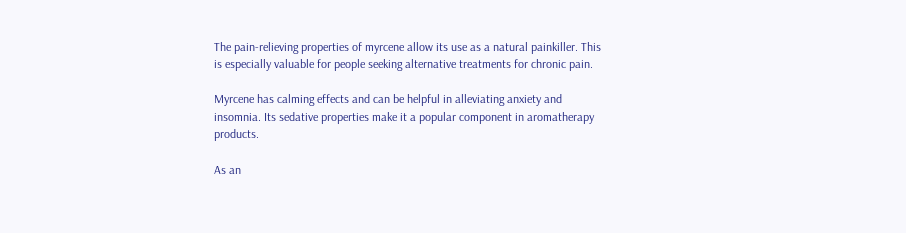The pain-relieving properties of myrcene allow its use as a natural painkiller. This is especially valuable for people seeking alternative treatments for chronic pain.

Myrcene has calming effects and can be helpful in alleviating anxiety and insomnia. Its sedative properties make it a popular component in aromatherapy products.

As an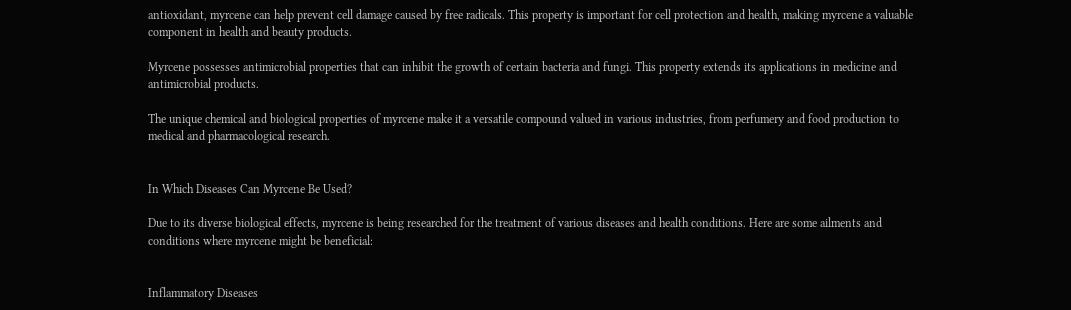antioxidant, myrcene can help prevent cell damage caused by free radicals. This property is important for cell protection and health, making myrcene a valuable component in health and beauty products.

Myrcene possesses antimicrobial properties that can inhibit the growth of certain bacteria and fungi. This property extends its applications in medicine and antimicrobial products.

The unique chemical and biological properties of myrcene make it a versatile compound valued in various industries, from perfumery and food production to medical and pharmacological research.


In Which Diseases Can Myrcene Be Used?

Due to its diverse biological effects, myrcene is being researched for the treatment of various diseases and health conditions. Here are some ailments and conditions where myrcene might be beneficial:


Inflammatory Diseases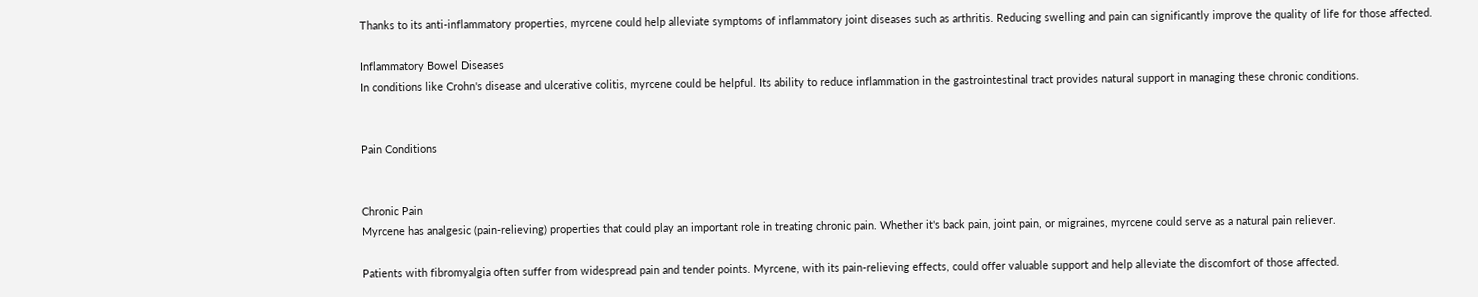Thanks to its anti-inflammatory properties, myrcene could help alleviate symptoms of inflammatory joint diseases such as arthritis. Reducing swelling and pain can significantly improve the quality of life for those affected.

Inflammatory Bowel Diseases
In conditions like Crohn's disease and ulcerative colitis, myrcene could be helpful. Its ability to reduce inflammation in the gastrointestinal tract provides natural support in managing these chronic conditions.


Pain Conditions


Chronic Pain
Myrcene has analgesic (pain-relieving) properties that could play an important role in treating chronic pain. Whether it's back pain, joint pain, or migraines, myrcene could serve as a natural pain reliever.

Patients with fibromyalgia often suffer from widespread pain and tender points. Myrcene, with its pain-relieving effects, could offer valuable support and help alleviate the discomfort of those affected.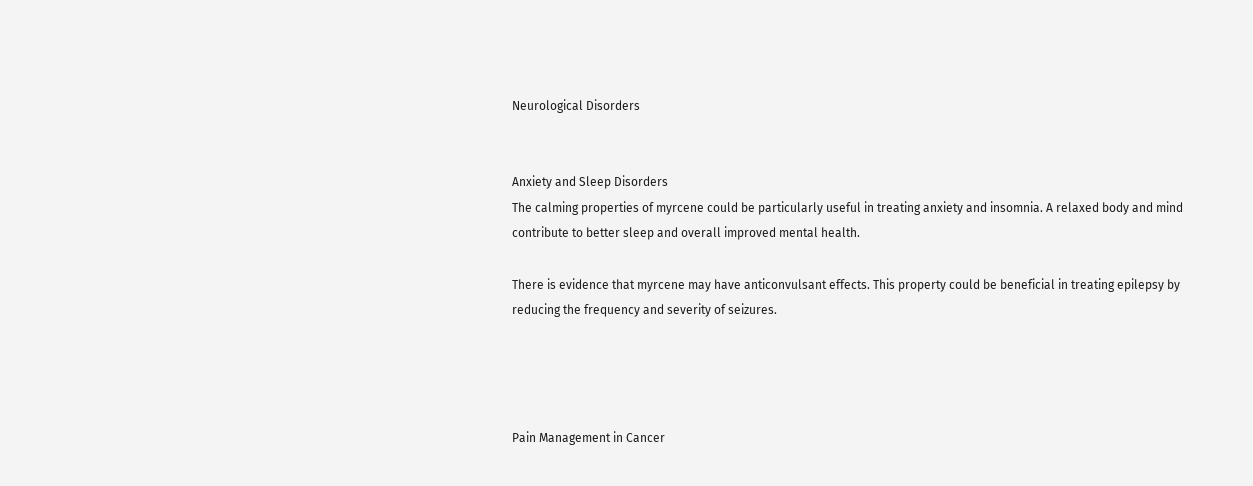Neurological Disorders


Anxiety and Sleep Disorders
The calming properties of myrcene could be particularly useful in treating anxiety and insomnia. A relaxed body and mind contribute to better sleep and overall improved mental health.

There is evidence that myrcene may have anticonvulsant effects. This property could be beneficial in treating epilepsy by reducing the frequency and severity of seizures.




Pain Management in Cancer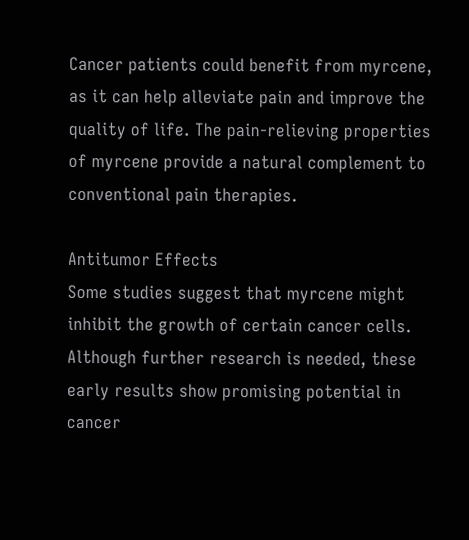Cancer patients could benefit from myrcene, as it can help alleviate pain and improve the quality of life. The pain-relieving properties of myrcene provide a natural complement to conventional pain therapies.

Antitumor Effects
Some studies suggest that myrcene might inhibit the growth of certain cancer cells. Although further research is needed, these early results show promising potential in cancer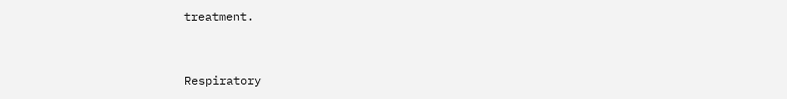treatment.


Respiratory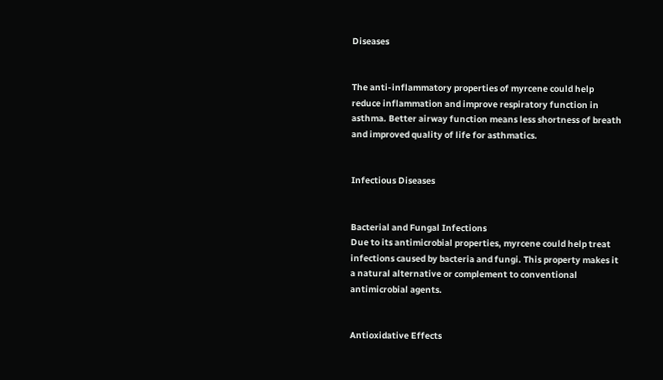Diseases


The anti-inflammatory properties of myrcene could help reduce inflammation and improve respiratory function in asthma. Better airway function means less shortness of breath and improved quality of life for asthmatics.


Infectious Diseases


Bacterial and Fungal Infections
Due to its antimicrobial properties, myrcene could help treat infections caused by bacteria and fungi. This property makes it a natural alternative or complement to conventional antimicrobial agents.


Antioxidative Effects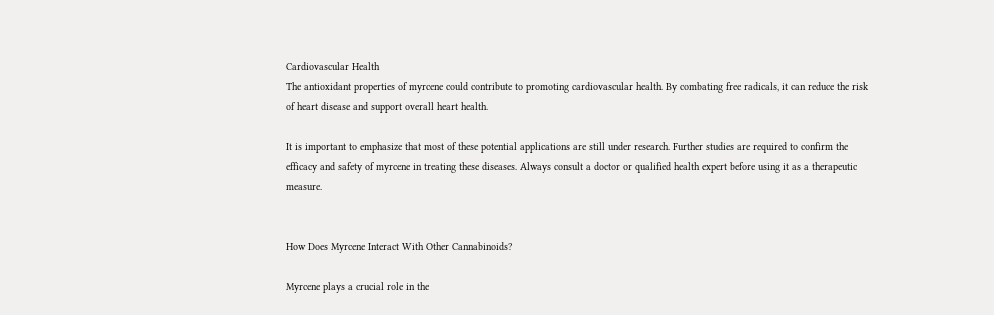Cardiovascular Health
The antioxidant properties of myrcene could contribute to promoting cardiovascular health. By combating free radicals, it can reduce the risk of heart disease and support overall heart health.

It is important to emphasize that most of these potential applications are still under research. Further studies are required to confirm the efficacy and safety of myrcene in treating these diseases. Always consult a doctor or qualified health expert before using it as a therapeutic measure.


How Does Myrcene Interact With Other Cannabinoids?

Myrcene plays a crucial role in the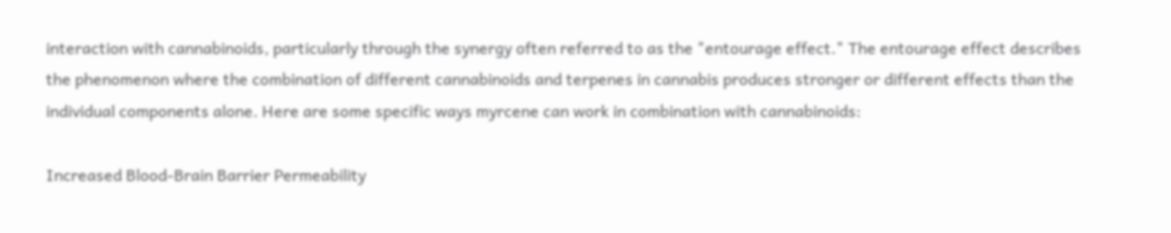interaction with cannabinoids, particularly through the synergy often referred to as the "entourage effect." The entourage effect describes the phenomenon where the combination of different cannabinoids and terpenes in cannabis produces stronger or different effects than the individual components alone. Here are some specific ways myrcene can work in combination with cannabinoids:

Increased Blood-Brain Barrier Permeability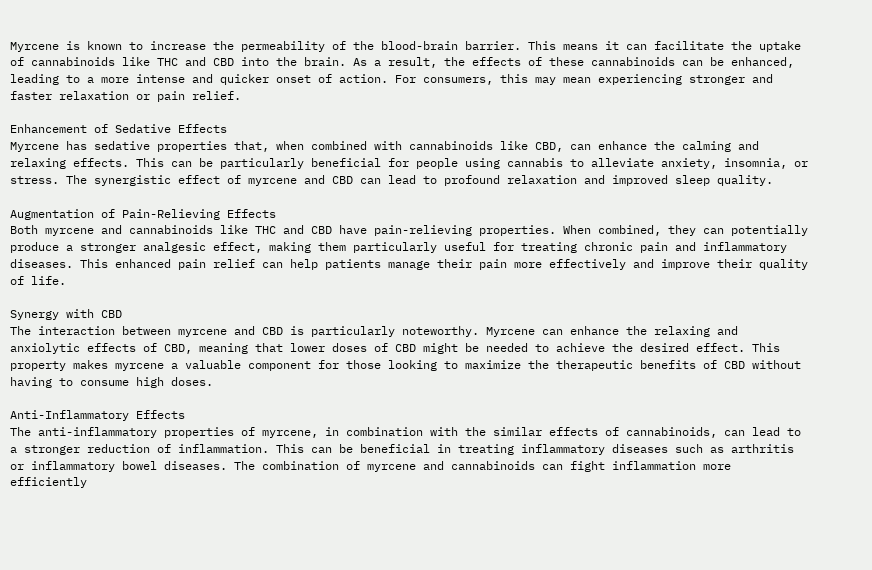Myrcene is known to increase the permeability of the blood-brain barrier. This means it can facilitate the uptake of cannabinoids like THC and CBD into the brain. As a result, the effects of these cannabinoids can be enhanced, leading to a more intense and quicker onset of action. For consumers, this may mean experiencing stronger and faster relaxation or pain relief.

Enhancement of Sedative Effects
Myrcene has sedative properties that, when combined with cannabinoids like CBD, can enhance the calming and relaxing effects. This can be particularly beneficial for people using cannabis to alleviate anxiety, insomnia, or stress. The synergistic effect of myrcene and CBD can lead to profound relaxation and improved sleep quality.

Augmentation of Pain-Relieving Effects
Both myrcene and cannabinoids like THC and CBD have pain-relieving properties. When combined, they can potentially produce a stronger analgesic effect, making them particularly useful for treating chronic pain and inflammatory diseases. This enhanced pain relief can help patients manage their pain more effectively and improve their quality of life.

Synergy with CBD
The interaction between myrcene and CBD is particularly noteworthy. Myrcene can enhance the relaxing and anxiolytic effects of CBD, meaning that lower doses of CBD might be needed to achieve the desired effect. This property makes myrcene a valuable component for those looking to maximize the therapeutic benefits of CBD without having to consume high doses.

Anti-Inflammatory Effects
The anti-inflammatory properties of myrcene, in combination with the similar effects of cannabinoids, can lead to a stronger reduction of inflammation. This can be beneficial in treating inflammatory diseases such as arthritis or inflammatory bowel diseases. The combination of myrcene and cannabinoids can fight inflammation more efficiently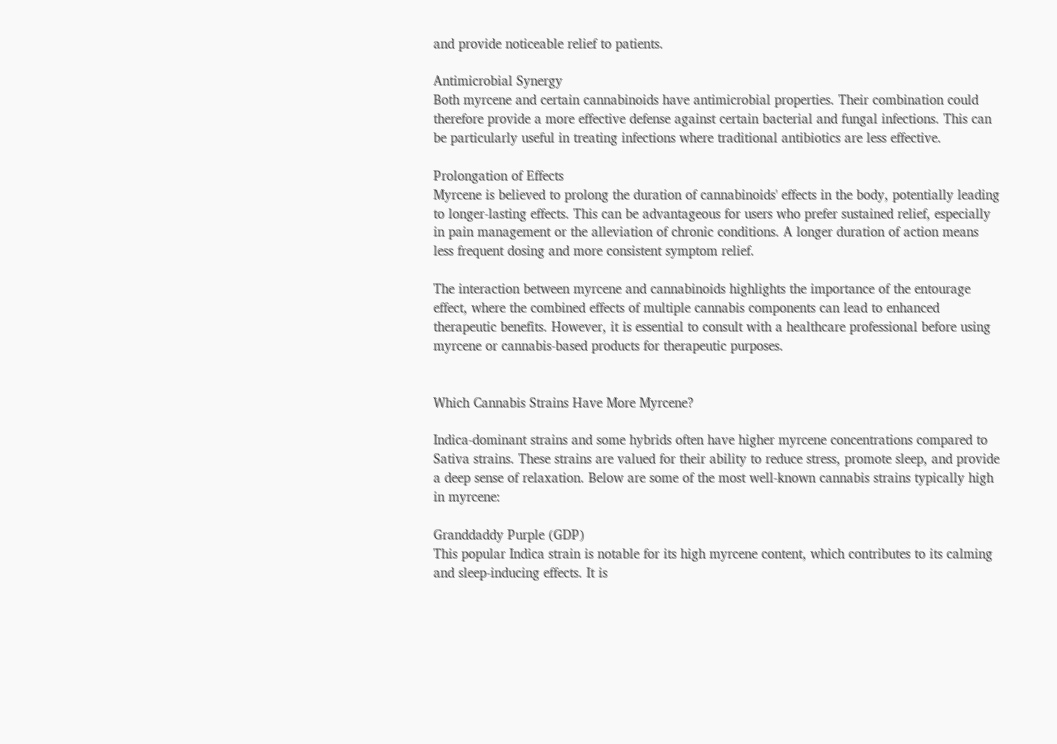and provide noticeable relief to patients.

Antimicrobial Synergy
Both myrcene and certain cannabinoids have antimicrobial properties. Their combination could therefore provide a more effective defense against certain bacterial and fungal infections. This can be particularly useful in treating infections where traditional antibiotics are less effective.

Prolongation of Effects
Myrcene is believed to prolong the duration of cannabinoids' effects in the body, potentially leading to longer-lasting effects. This can be advantageous for users who prefer sustained relief, especially in pain management or the alleviation of chronic conditions. A longer duration of action means less frequent dosing and more consistent symptom relief.

The interaction between myrcene and cannabinoids highlights the importance of the entourage effect, where the combined effects of multiple cannabis components can lead to enhanced therapeutic benefits. However, it is essential to consult with a healthcare professional before using myrcene or cannabis-based products for therapeutic purposes.


Which Cannabis Strains Have More Myrcene?

Indica-dominant strains and some hybrids often have higher myrcene concentrations compared to Sativa strains. These strains are valued for their ability to reduce stress, promote sleep, and provide a deep sense of relaxation. Below are some of the most well-known cannabis strains typically high in myrcene:

Granddaddy Purple (GDP)
This popular Indica strain is notable for its high myrcene content, which contributes to its calming and sleep-inducing effects. It is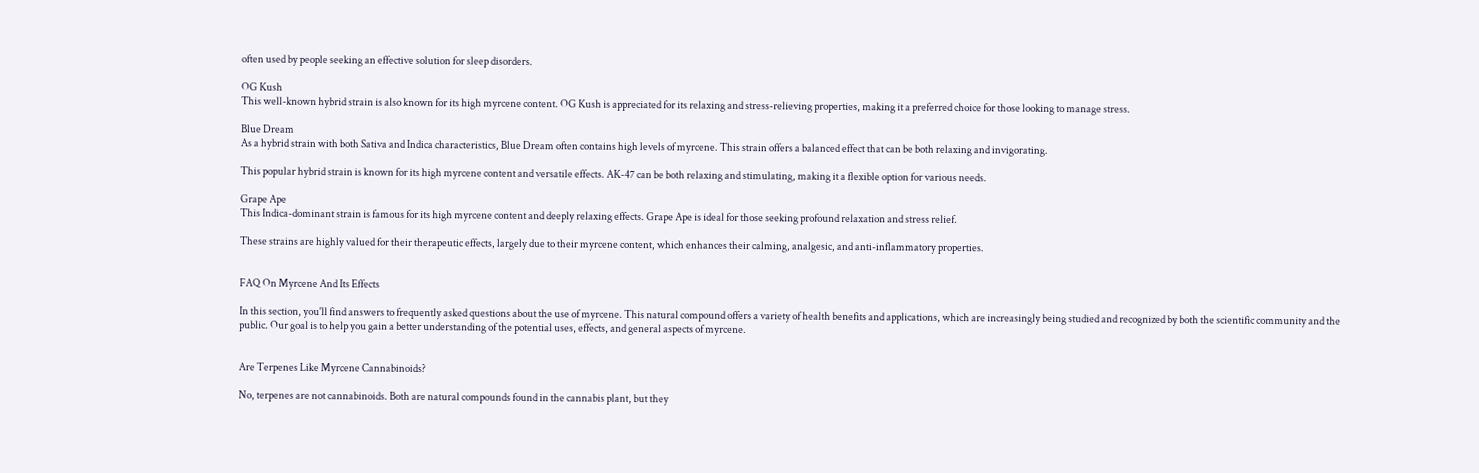often used by people seeking an effective solution for sleep disorders.

OG Kush
This well-known hybrid strain is also known for its high myrcene content. OG Kush is appreciated for its relaxing and stress-relieving properties, making it a preferred choice for those looking to manage stress.

Blue Dream
As a hybrid strain with both Sativa and Indica characteristics, Blue Dream often contains high levels of myrcene. This strain offers a balanced effect that can be both relaxing and invigorating.

This popular hybrid strain is known for its high myrcene content and versatile effects. AK-47 can be both relaxing and stimulating, making it a flexible option for various needs.

Grape Ape
This Indica-dominant strain is famous for its high myrcene content and deeply relaxing effects. Grape Ape is ideal for those seeking profound relaxation and stress relief.

These strains are highly valued for their therapeutic effects, largely due to their myrcene content, which enhances their calming, analgesic, and anti-inflammatory properties.


FAQ On Myrcene And Its Effects

In this section, you'll find answers to frequently asked questions about the use of myrcene. This natural compound offers a variety of health benefits and applications, which are increasingly being studied and recognized by both the scientific community and the public. Our goal is to help you gain a better understanding of the potential uses, effects, and general aspects of myrcene.


Are Terpenes Like Myrcene Cannabinoids?

No, terpenes are not cannabinoids. Both are natural compounds found in the cannabis plant, but they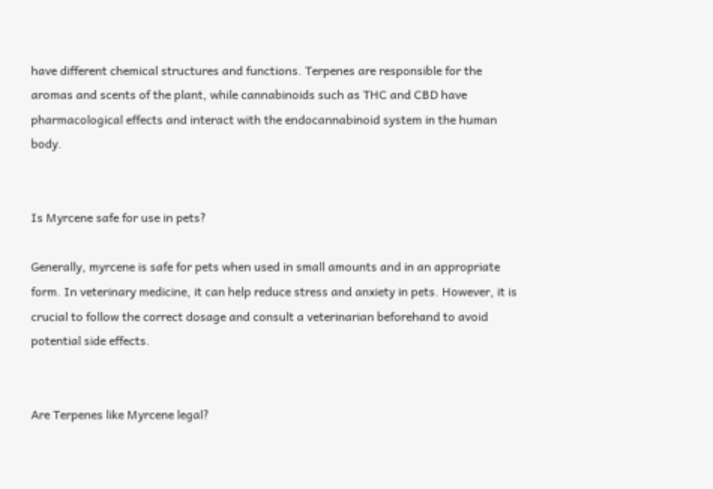have different chemical structures and functions. Terpenes are responsible for the aromas and scents of the plant, while cannabinoids such as THC and CBD have pharmacological effects and interact with the endocannabinoid system in the human body.


Is Myrcene safe for use in pets?

Generally, myrcene is safe for pets when used in small amounts and in an appropriate form. In veterinary medicine, it can help reduce stress and anxiety in pets. However, it is crucial to follow the correct dosage and consult a veterinarian beforehand to avoid potential side effects.


Are Terpenes like Myrcene legal?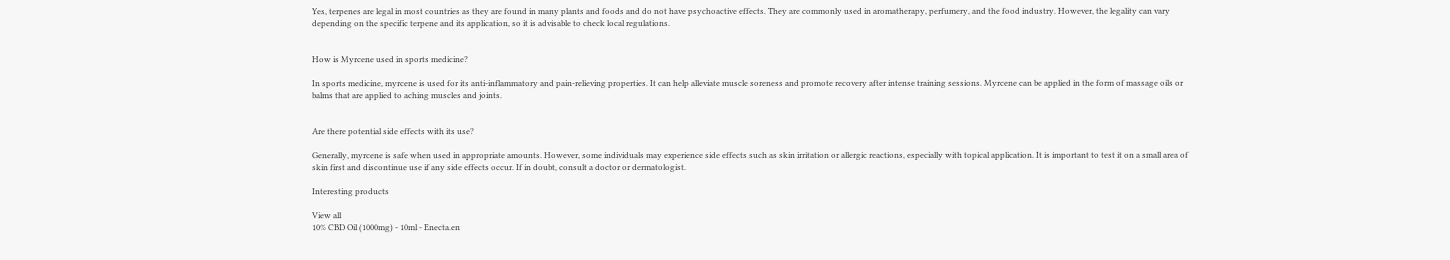Yes, terpenes are legal in most countries as they are found in many plants and foods and do not have psychoactive effects. They are commonly used in aromatherapy, perfumery, and the food industry. However, the legality can vary depending on the specific terpene and its application, so it is advisable to check local regulations.


How is Myrcene used in sports medicine?

In sports medicine, myrcene is used for its anti-inflammatory and pain-relieving properties. It can help alleviate muscle soreness and promote recovery after intense training sessions. Myrcene can be applied in the form of massage oils or balms that are applied to aching muscles and joints.


Are there potential side effects with its use?

Generally, myrcene is safe when used in appropriate amounts. However, some individuals may experience side effects such as skin irritation or allergic reactions, especially with topical application. It is important to test it on a small area of skin first and discontinue use if any side effects occur. If in doubt, consult a doctor or dermatologist.

Interesting products

View all
10% CBD Oil (1000mg) - 10ml - Enecta.en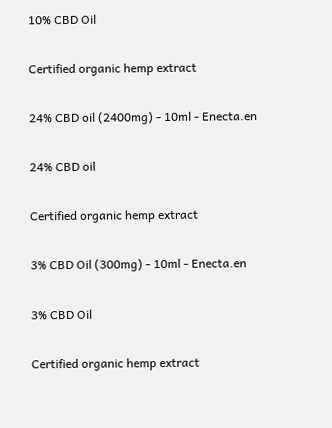10% CBD Oil

Certified organic hemp extract

24% CBD oil (2400mg) - 10ml - Enecta.en

24% CBD oil

Certified organic hemp extract

3% CBD Oil (300mg) - 10ml - Enecta.en

3% CBD Oil

Certified organic hemp extract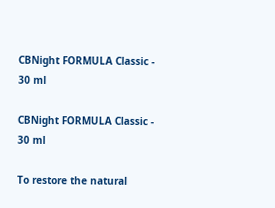CBNight FORMULA Classic - 30 ml

CBNight FORMULA Classic - 30 ml

To restore the natural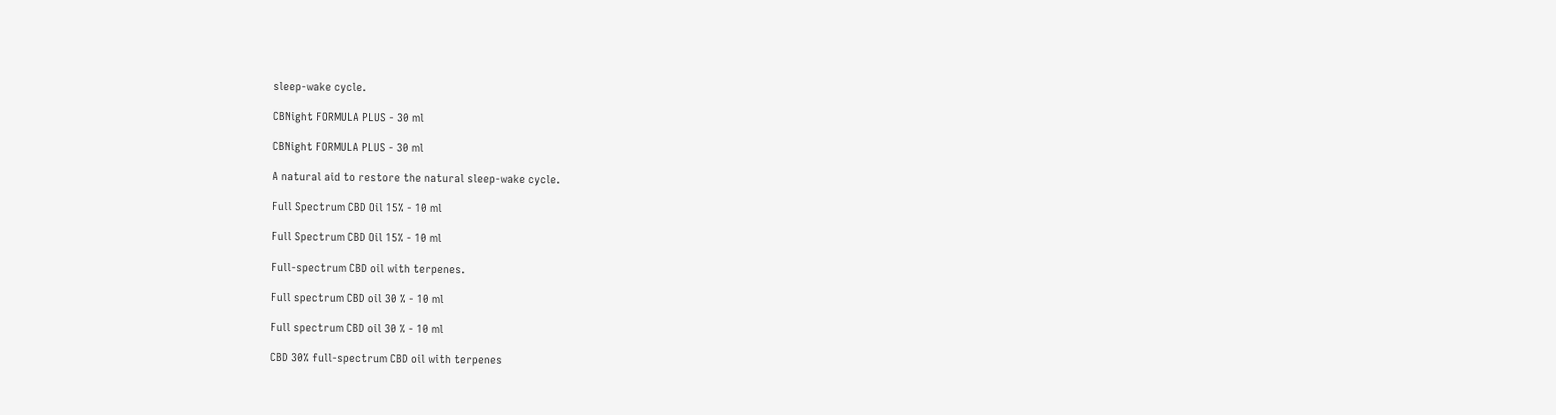sleep-wake cycle.

CBNight FORMULA PLUS - 30 ml

CBNight FORMULA PLUS - 30 ml

A natural aid to restore the natural sleep-wake cycle.

Full Spectrum CBD Oil 15% - 10 ml

Full Spectrum CBD Oil 15% - 10 ml

Full-spectrum CBD oil with terpenes.

Full spectrum CBD oil 30 % - 10 ml

Full spectrum CBD oil 30 % - 10 ml

CBD 30% full-spectrum CBD oil with terpenes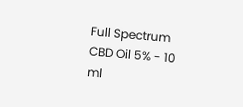Full Spectrum CBD Oil 5% - 10 ml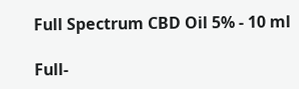Full Spectrum CBD Oil 5% - 10 ml

Full-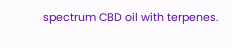spectrum CBD oil with terpenes.